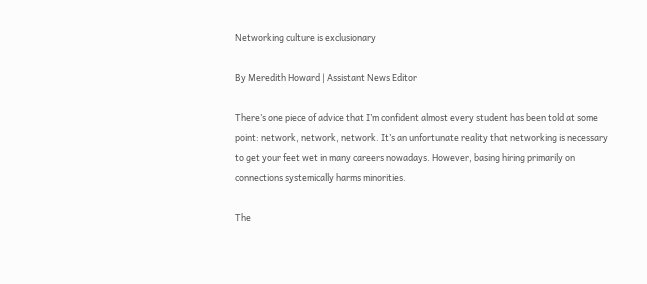Networking culture is exclusionary

By Meredith Howard | Assistant News Editor

There’s one piece of advice that I’m confident almost every student has been told at some point: network, network, network. It’s an unfortunate reality that networking is necessary to get your feet wet in many careers nowadays. However, basing hiring primarily on connections systemically harms minorities.

The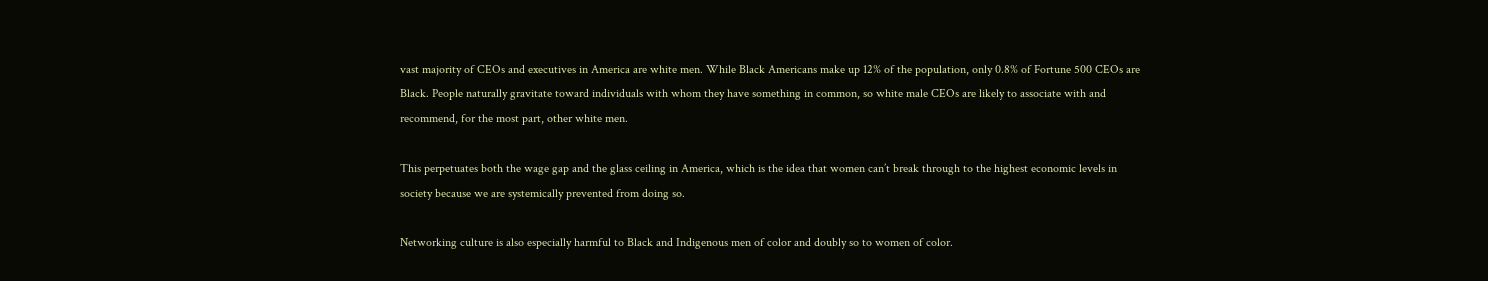vast majority of CEOs and executives in America are white men. While Black Americans make up 12% of the population, only 0.8% of Fortune 500 CEOs are Black. People naturally gravitate toward individuals with whom they have something in common, so white male CEOs are likely to associate with and recommend, for the most part, other white men.

This perpetuates both the wage gap and the glass ceiling in America, which is the idea that women can’t break through to the highest economic levels in society because we are systemically prevented from doing so.

Networking culture is also especially harmful to Black and Indigenous men of color and doubly so to women of color.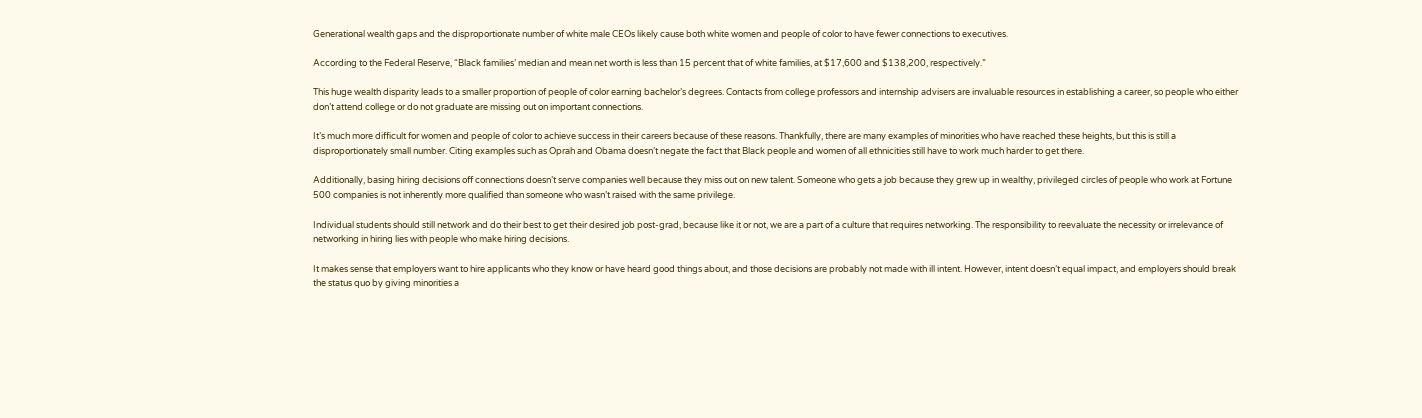Generational wealth gaps and the disproportionate number of white male CEOs likely cause both white women and people of color to have fewer connections to executives.

According to the Federal Reserve, “Black families’ median and mean net worth is less than 15 percent that of white families, at $17,600 and $138,200, respectively.”

This huge wealth disparity leads to a smaller proportion of people of color earning bachelor’s degrees. Contacts from college professors and internship advisers are invaluable resources in establishing a career, so people who either don’t attend college or do not graduate are missing out on important connections.

It’s much more difficult for women and people of color to achieve success in their careers because of these reasons. Thankfully, there are many examples of minorities who have reached these heights, but this is still a disproportionately small number. Citing examples such as Oprah and Obama doesn’t negate the fact that Black people and women of all ethnicities still have to work much harder to get there.

Additionally, basing hiring decisions off connections doesn’t serve companies well because they miss out on new talent. Someone who gets a job because they grew up in wealthy, privileged circles of people who work at Fortune 500 companies is not inherently more qualified than someone who wasn’t raised with the same privilege.

Individual students should still network and do their best to get their desired job post-grad, because like it or not, we are a part of a culture that requires networking. The responsibility to reevaluate the necessity or irrelevance of networking in hiring lies with people who make hiring decisions.

It makes sense that employers want to hire applicants who they know or have heard good things about, and those decisions are probably not made with ill intent. However, intent doesn’t equal impact, and employers should break the status quo by giving minorities a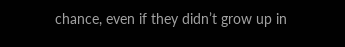chance, even if they didn’t grow up in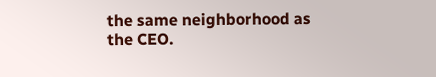the same neighborhood as the CEO.